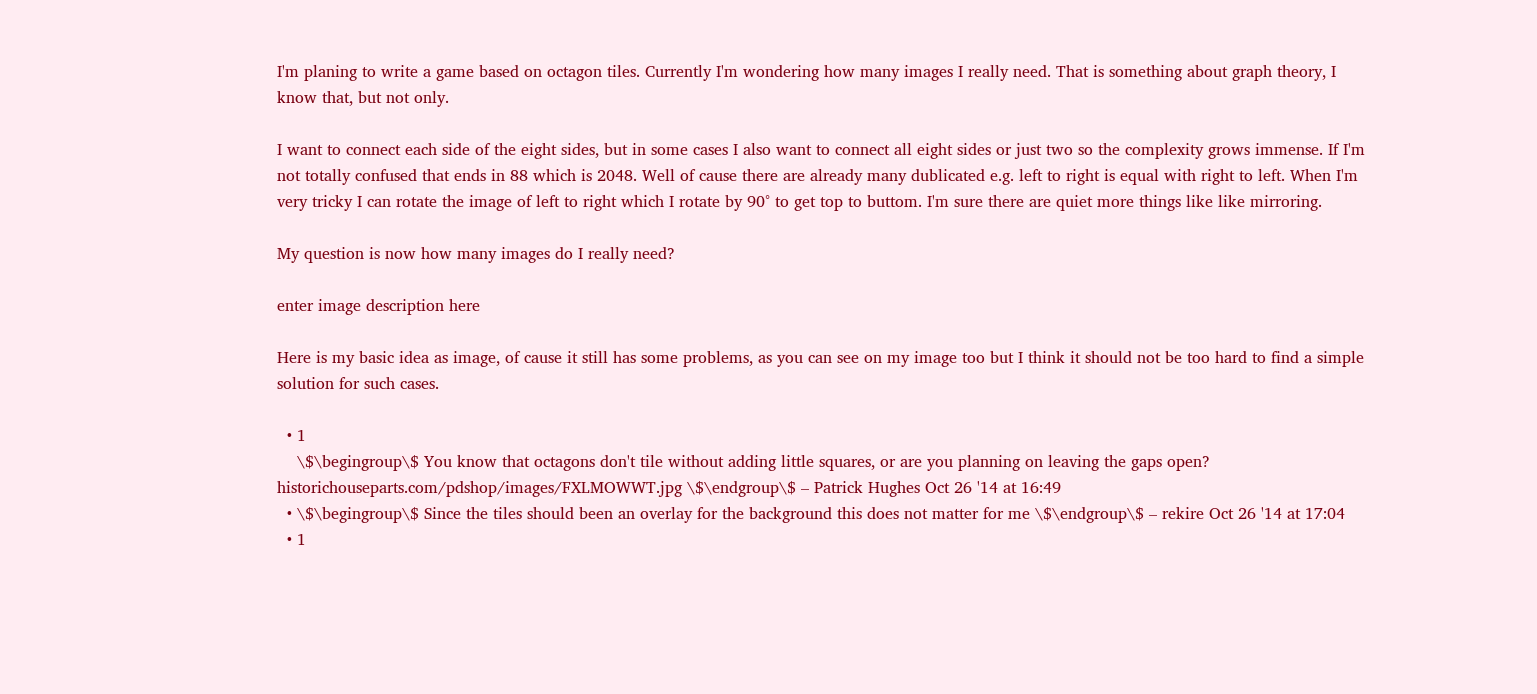I'm planing to write a game based on octagon tiles. Currently I'm wondering how many images I really need. That is something about graph theory, I know that, but not only.

I want to connect each side of the eight sides, but in some cases I also want to connect all eight sides or just two so the complexity grows immense. If I'm not totally confused that ends in 88 which is 2048. Well of cause there are already many dublicated e.g. left to right is equal with right to left. When I'm very tricky I can rotate the image of left to right which I rotate by 90° to get top to buttom. I'm sure there are quiet more things like like mirroring.

My question is now how many images do I really need?

enter image description here

Here is my basic idea as image, of cause it still has some problems, as you can see on my image too but I think it should not be too hard to find a simple solution for such cases.

  • 1
    \$\begingroup\$ You know that octagons don't tile without adding little squares, or are you planning on leaving the gaps open? historichouseparts.com/pdshop/images/FXLMOWWT.jpg \$\endgroup\$ – Patrick Hughes Oct 26 '14 at 16:49
  • \$\begingroup\$ Since the tiles should been an overlay for the background this does not matter for me \$\endgroup\$ – rekire Oct 26 '14 at 17:04
  • 1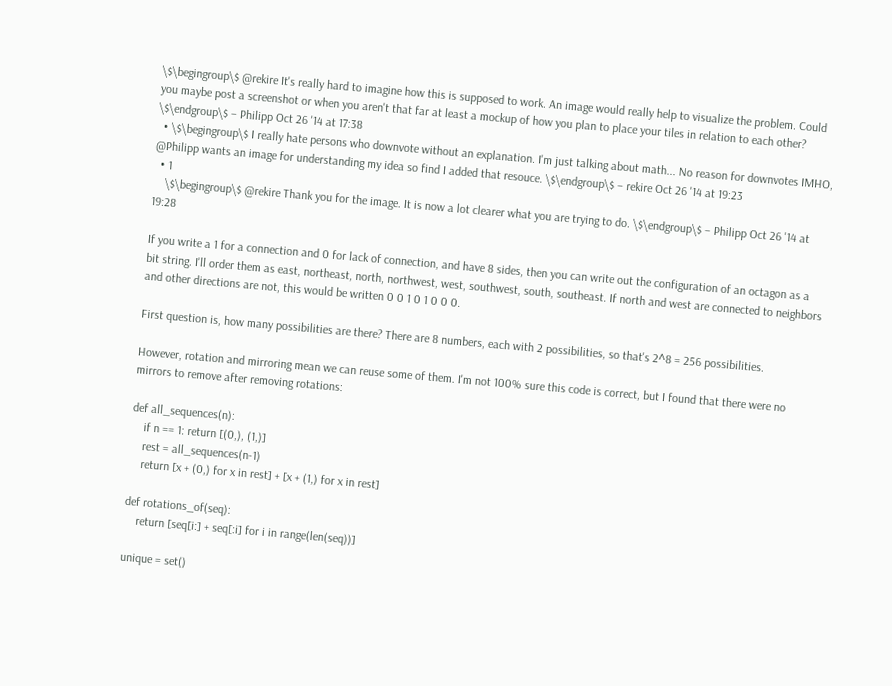\$\begingroup\$ @rekire It's really hard to imagine how this is supposed to work. An image would really help to visualize the problem. Could you maybe post a screenshot or when you aren't that far at least a mockup of how you plan to place your tiles in relation to each other? \$\endgroup\$ – Philipp Oct 26 '14 at 17:38
  • \$\begingroup\$ I really hate persons who downvote without an explanation. I'm just talking about math... No reason for downvotes IMHO, @Philipp wants an image for understanding my idea so find I added that resouce. \$\endgroup\$ – rekire Oct 26 '14 at 19:23
  • 1
    \$\begingroup\$ @rekire Thank you for the image. It is now a lot clearer what you are trying to do. \$\endgroup\$ – Philipp Oct 26 '14 at 19:28

If you write a 1 for a connection and 0 for lack of connection, and have 8 sides, then you can write out the configuration of an octagon as a bit string. I'll order them as east, northeast, north, northwest, west, southwest, south, southeast. If north and west are connected to neighbors and other directions are not, this would be written 0 0 1 0 1 0 0 0.

First question is, how many possibilities are there? There are 8 numbers, each with 2 possibilities, so that's 2^8 = 256 possibilities.

However, rotation and mirroring mean we can reuse some of them. I'm not 100% sure this code is correct, but I found that there were no mirrors to remove after removing rotations:

def all_sequences(n):
    if n == 1: return [(0,), (1,)]
    rest = all_sequences(n-1)
    return [x + (0,) for x in rest] + [x + (1,) for x in rest]

def rotations_of(seq):
    return [seq[i:] + seq[:i] for i in range(len(seq))]

unique = set()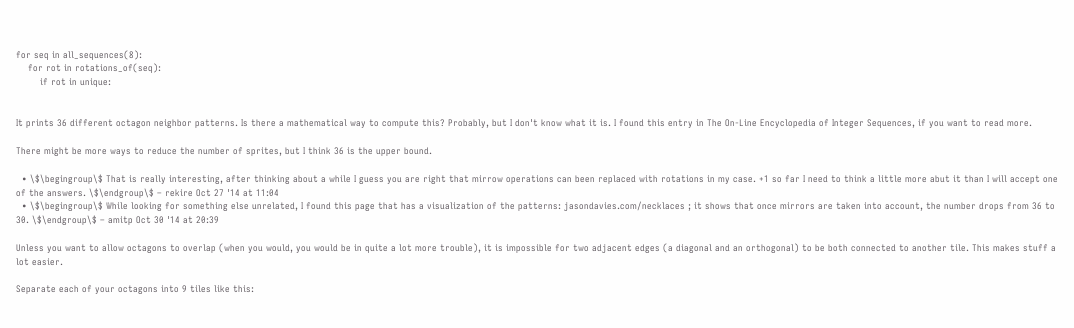for seq in all_sequences(8):
    for rot in rotations_of(seq):
        if rot in unique:


It prints 36 different octagon neighbor patterns. Is there a mathematical way to compute this? Probably, but I don't know what it is. I found this entry in The On-Line Encyclopedia of Integer Sequences, if you want to read more.

There might be more ways to reduce the number of sprites, but I think 36 is the upper bound.

  • \$\begingroup\$ That is really interesting, after thinking about a while I guess you are right that mirrow operations can been replaced with rotations in my case. +1 so far I need to think a little more abut it than I will accept one of the answers. \$\endgroup\$ – rekire Oct 27 '14 at 11:04
  • \$\begingroup\$ While looking for something else unrelated, I found this page that has a visualization of the patterns: jasondavies.com/necklaces ; it shows that once mirrors are taken into account, the number drops from 36 to 30. \$\endgroup\$ – amitp Oct 30 '14 at 20:39

Unless you want to allow octagons to overlap (when you would, you would be in quite a lot more trouble), it is impossible for two adjacent edges (a diagonal and an orthogonal) to be both connected to another tile. This makes stuff a lot easier.

Separate each of your octagons into 9 tiles like this: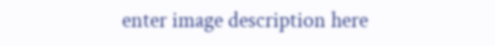enter image description here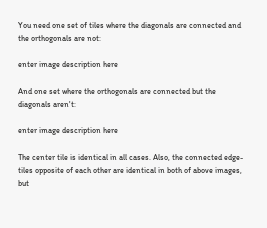You need one set of tiles where the diagonals are connected and the orthogonals are not:

enter image description here

And one set where the orthogonals are connected but the diagonals aren't:

enter image description here

The center tile is identical in all cases. Also, the connected edge-tiles opposite of each other are identical in both of above images, but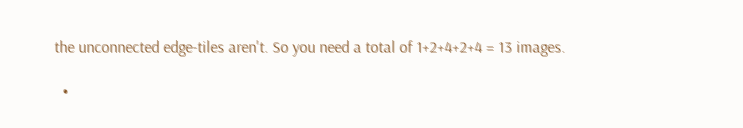the unconnected edge-tiles aren't. So you need a total of 1+2+4+2+4 = 13 images.

  •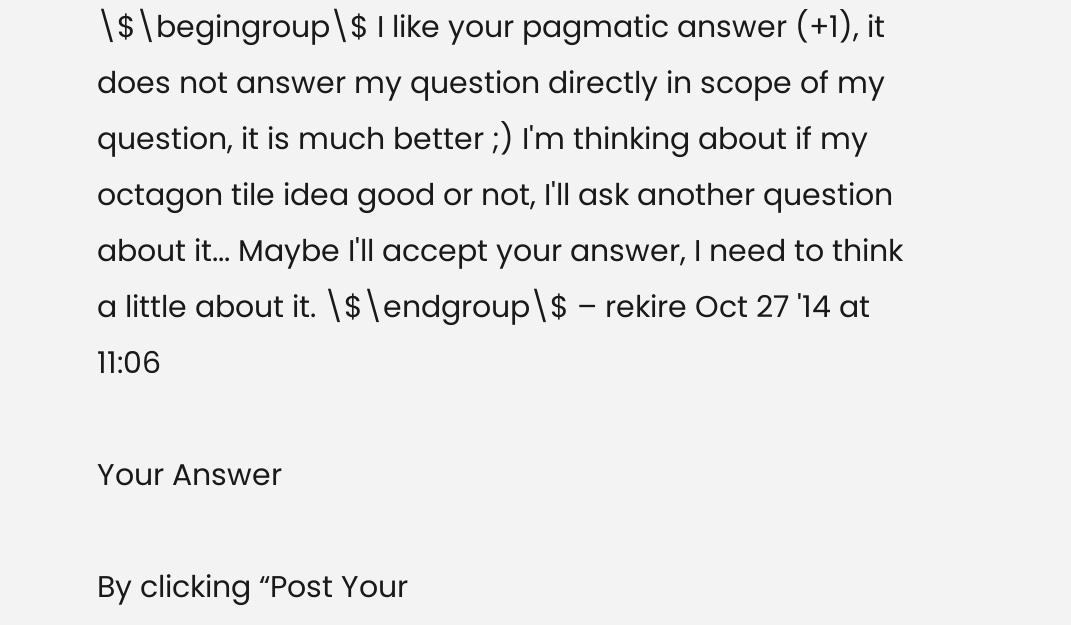\$\begingroup\$ I like your pagmatic answer (+1), it does not answer my question directly in scope of my question, it is much better ;) I'm thinking about if my octagon tile idea good or not, I'll ask another question about it... Maybe I'll accept your answer, I need to think a little about it. \$\endgroup\$ – rekire Oct 27 '14 at 11:06

Your Answer

By clicking “Post Your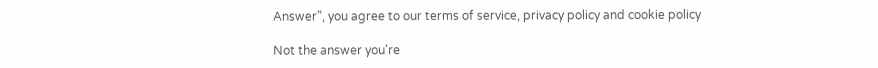Answer”, you agree to our terms of service, privacy policy and cookie policy

Not the answer you're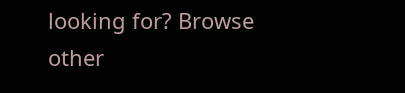looking for? Browse other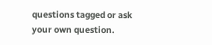questions tagged or ask your own question.